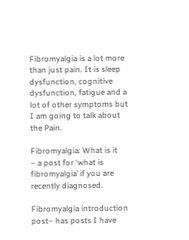Fibromyalgia is a lot more than just pain. It is sleep dysfunction, cognitive dysfunction, fatigue and a lot of other symptoms but I am going to talk about the Pain.

Fibromyalgia: What is it
– a post for ‘what is fibromyalgia’ if you are recently diagnosed.

Fibromyalgia introduction post– has posts I have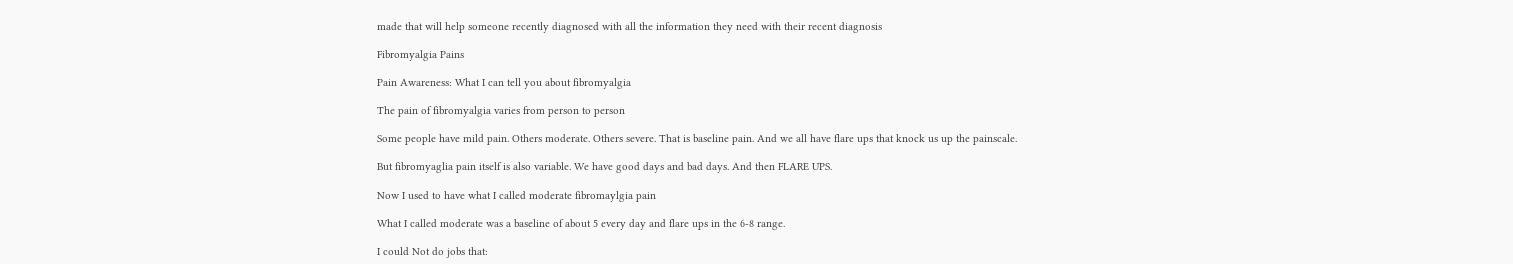made that will help someone recently diagnosed with all the information they need with their recent diagnosis

Fibromyalgia Pains

Pain Awareness: What I can tell you about fibromyalgia

The pain of fibromyalgia varies from person to person

Some people have mild pain. Others moderate. Others severe. That is baseline pain. And we all have flare ups that knock us up the painscale.

But fibromyaglia pain itself is also variable. We have good days and bad days. And then FLARE UPS.

Now I used to have what I called moderate fibromaylgia pain

What I called moderate was a baseline of about 5 every day and flare ups in the 6-8 range.

I could Not do jobs that: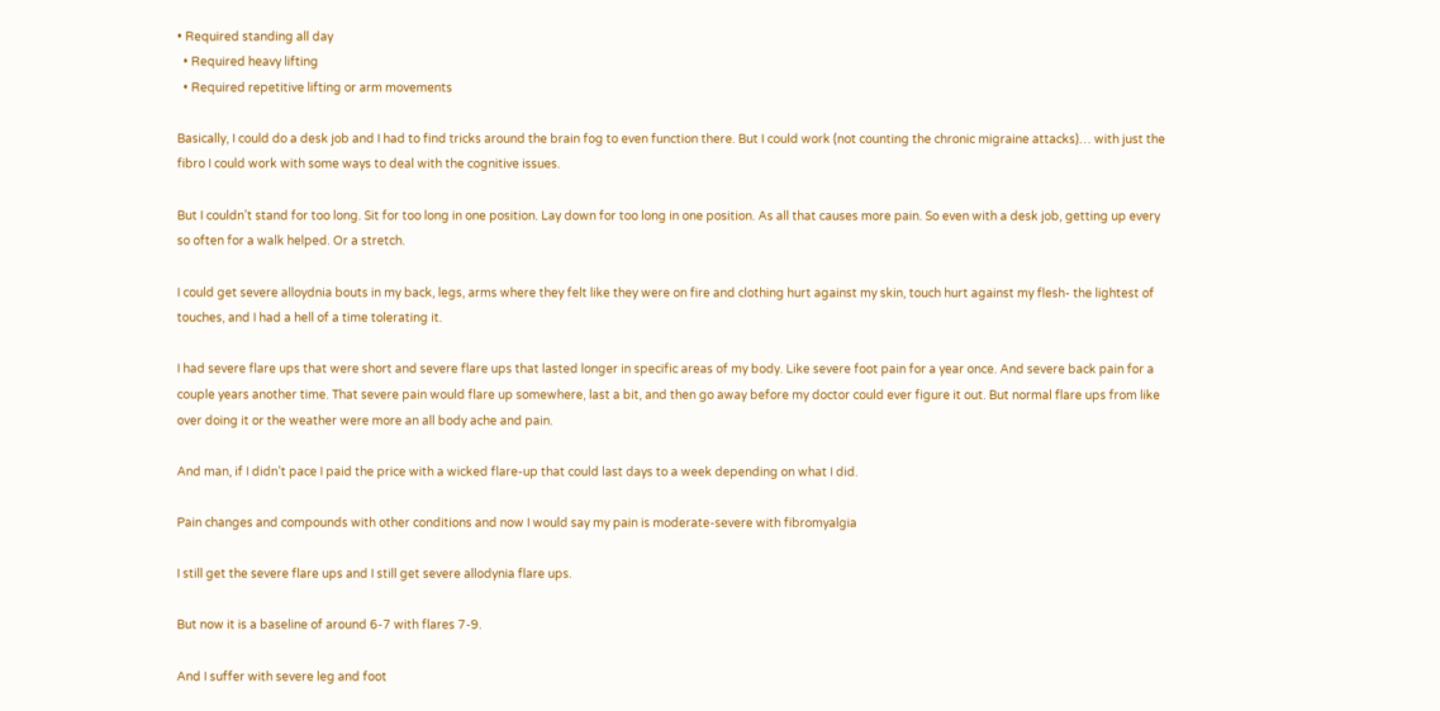• Required standing all day
  • Required heavy lifting
  • Required repetitive lifting or arm movements

Basically, I could do a desk job and I had to find tricks around the brain fog to even function there. But I could work (not counting the chronic migraine attacks)… with just the fibro I could work with some ways to deal with the cognitive issues.

But I couldn’t stand for too long. Sit for too long in one position. Lay down for too long in one position. As all that causes more pain. So even with a desk job, getting up every so often for a walk helped. Or a stretch.

I could get severe alloydnia bouts in my back, legs, arms where they felt like they were on fire and clothing hurt against my skin, touch hurt against my flesh- the lightest of touches, and I had a hell of a time tolerating it.

I had severe flare ups that were short and severe flare ups that lasted longer in specific areas of my body. Like severe foot pain for a year once. And severe back pain for a couple years another time. That severe pain would flare up somewhere, last a bit, and then go away before my doctor could ever figure it out. But normal flare ups from like over doing it or the weather were more an all body ache and pain.

And man, if I didn’t pace I paid the price with a wicked flare-up that could last days to a week depending on what I did.

Pain changes and compounds with other conditions and now I would say my pain is moderate-severe with fibromyalgia

I still get the severe flare ups and I still get severe allodynia flare ups.

But now it is a baseline of around 6-7 with flares 7-9.

And I suffer with severe leg and foot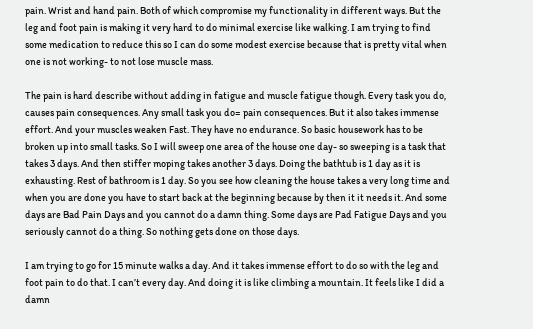pain. Wrist and hand pain. Both of which compromise my functionality in different ways. But the leg and foot pain is making it very hard to do minimal exercise like walking. I am trying to find some medication to reduce this so I can do some modest exercise because that is pretty vital when one is not working- to not lose muscle mass.

The pain is hard describe without adding in fatigue and muscle fatigue though. Every task you do, causes pain consequences. Any small task you do= pain consequences. But it also takes immense effort. And your muscles weaken Fast. They have no endurance. So basic housework has to be broken up into small tasks. So I will sweep one area of the house one day- so sweeping is a task that takes 3 days. And then stiffer moping takes another 3 days. Doing the bathtub is 1 day as it is exhausting. Rest of bathroom is 1 day. So you see how cleaning the house takes a very long time and when you are done you have to start back at the beginning because by then it it needs it. And some days are Bad Pain Days and you cannot do a damn thing. Some days are Pad Fatigue Days and you seriously cannot do a thing. So nothing gets done on those days.

I am trying to go for 15 minute walks a day. And it takes immense effort to do so with the leg and foot pain to do that. I can’t every day. And doing it is like climbing a mountain. It feels like I did a damn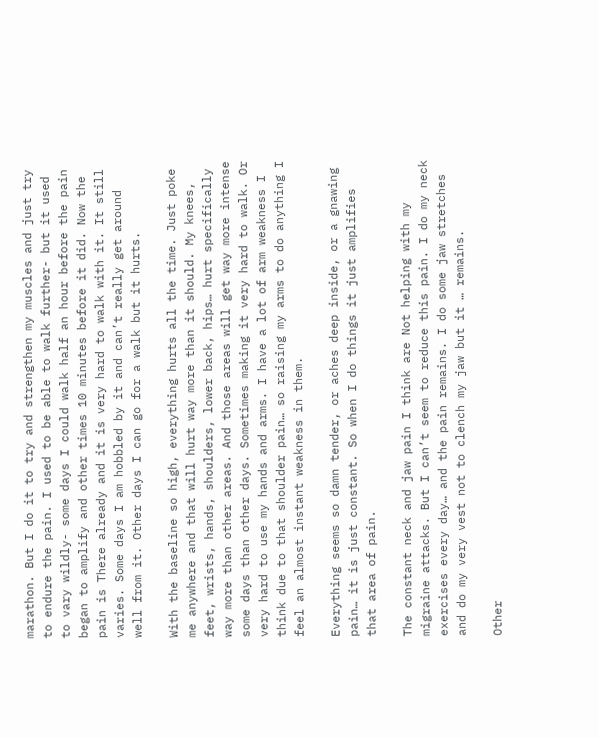marathon. But I do it to try and strengthen my muscles and just try to endure the pain. I used to be able to walk further- but it used to vary wildly- some days I could walk half an hour before the pain began to amplify and other times 10 minutes before it did. Now the pain is There already and it is very hard to walk with it. It still varies. Some days I am hobbled by it and can’t really get around well from it. Other days I can go for a walk but it hurts.

With the baseline so high, everything hurts all the time. Just poke me anywhere and that will hurt way more than it should. My knees, feet, wrists, hands, shoulders, lower back, hips… hurt specifically way more than other areas. And those areas will get way more intense some days than other days. Sometimes making it very hard to walk. Or very hard to use my hands and arms. I have a lot of arm weakness I think due to that shoulder pain… so raising my arms to do anything I feel an almost instant weakness in them.

Everything seems so damn tender, or aches deep inside, or a gnawing pain… it is just constant. So when I do things it just amplifies that area of pain.

The constant neck and jaw pain I think are Not helping with my migraine attacks. But I can’t seem to reduce this pain. I do my neck exercises every day… and the pain remains. I do some jaw stretches and do my very vest not to clench my jaw but it … remains.

Other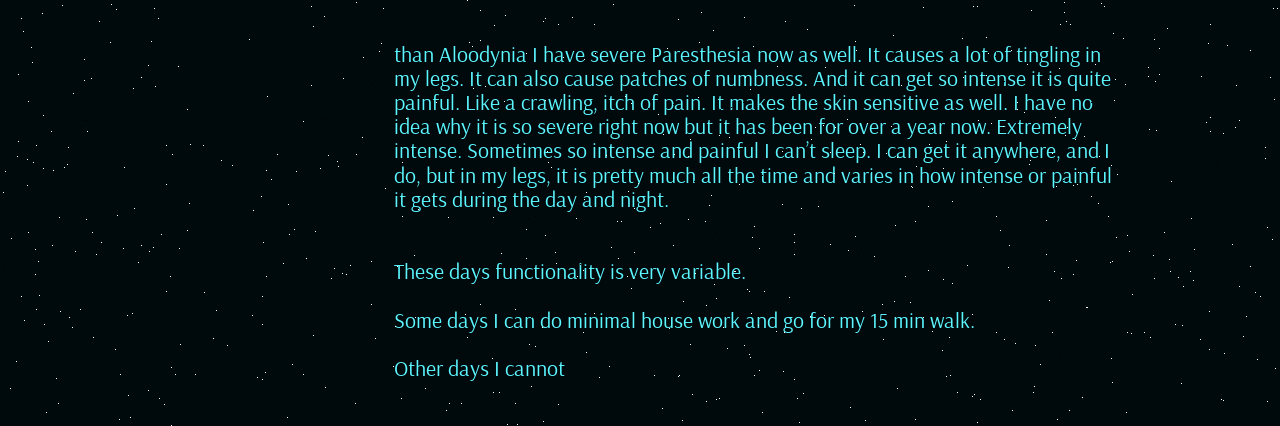than Aloodynia I have severe Paresthesia now as well. It causes a lot of tingling in my legs. It can also cause patches of numbness. And it can get so intense it is quite painful. Like a crawling, itch of pain. It makes the skin sensitive as well. I have no idea why it is so severe right now but it has been for over a year now. Extremely intense. Sometimes so intense and painful I can’t sleep. I can get it anywhere, and I do, but in my legs, it is pretty much all the time and varies in how intense or painful it gets during the day and night.


These days functionality is very variable.

Some days I can do minimal house work and go for my 15 min walk.

Other days I cannot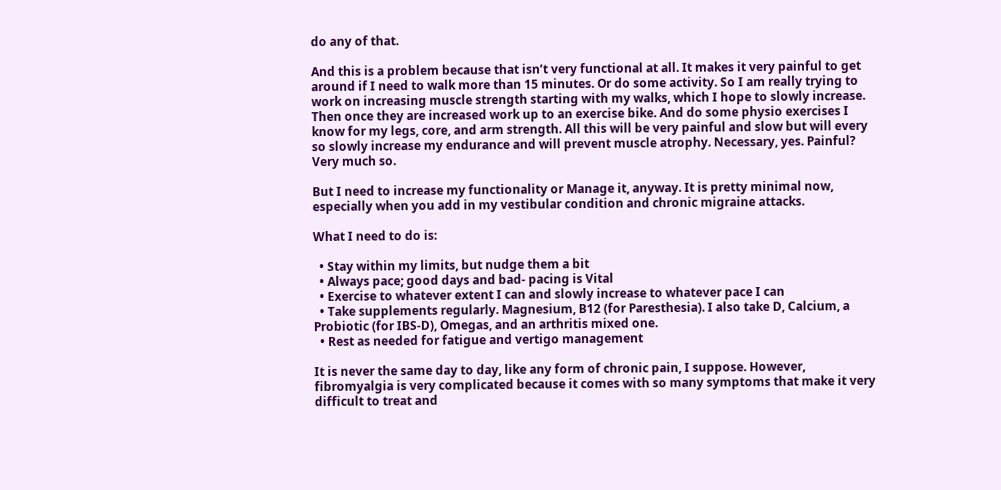do any of that.

And this is a problem because that isn’t very functional at all. It makes it very painful to get around if I need to walk more than 15 minutes. Or do some activity. So I am really trying to work on increasing muscle strength starting with my walks, which I hope to slowly increase. Then once they are increased work up to an exercise bike. And do some physio exercises I know for my legs, core, and arm strength. All this will be very painful and slow but will every so slowly increase my endurance and will prevent muscle atrophy. Necessary, yes. Painful? Very much so.

But I need to increase my functionality or Manage it, anyway. It is pretty minimal now, especially when you add in my vestibular condition and chronic migraine attacks.

What I need to do is:

  • Stay within my limits, but nudge them a bit
  • Always pace; good days and bad- pacing is Vital
  • Exercise to whatever extent I can and slowly increase to whatever pace I can
  • Take supplements regularly. Magnesium, B12 (for Paresthesia). I also take D, Calcium, a Probiotic (for IBS-D), Omegas, and an arthritis mixed one.
  • Rest as needed for fatigue and vertigo management

It is never the same day to day, like any form of chronic pain, I suppose. However, fibromyalgia is very complicated because it comes with so many symptoms that make it very difficult to treat and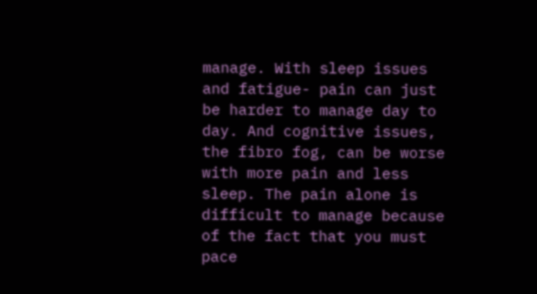manage. With sleep issues and fatigue- pain can just be harder to manage day to day. And cognitive issues, the fibro fog, can be worse with more pain and less sleep. The pain alone is difficult to manage because of the fact that you must pace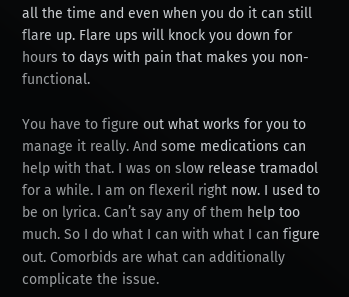all the time and even when you do it can still flare up. Flare ups will knock you down for hours to days with pain that makes you non-functional.

You have to figure out what works for you to manage it really. And some medications can help with that. I was on slow release tramadol for a while. I am on flexeril right now. I used to be on lyrica. Can’t say any of them help too much. So I do what I can with what I can figure out. Comorbids are what can additionally complicate the issue.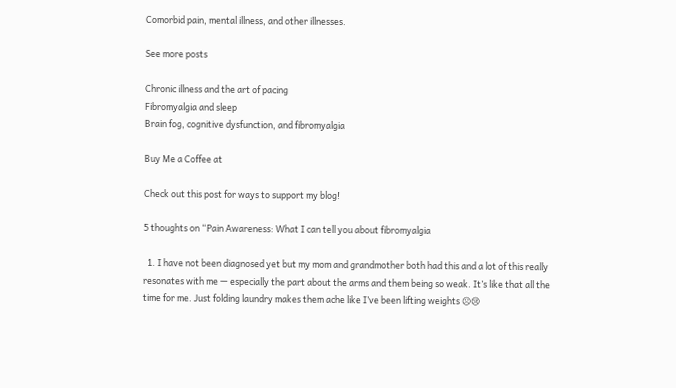Comorbid pain, mental illness, and other illnesses.

See more posts

Chronic illness and the art of pacing
Fibromyalgia and sleep
Brain fog, cognitive dysfunction, and fibromyalgia

Buy Me a Coffee at

Check out this post for ways to support my blog!

5 thoughts on “Pain Awareness: What I can tell you about fibromyalgia

  1. I have not been diagnosed yet but my mom and grandmother both had this and a lot of this really resonates with me — especially the part about the arms and them being so weak. It’s like that all the time for me. Just folding laundry makes them ache like I’ve been lifting weights ☹😢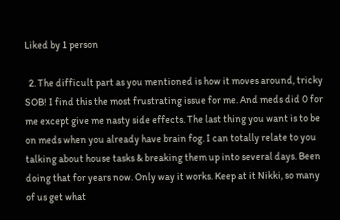Liked by 1 person

  2. The difficult part as you mentioned is how it moves around, tricky SOB! I find this the most frustrating issue for me. And meds did 0 for me except give me nasty side effects. The last thing you want is to be on meds when you already have brain fog. I can totally relate to you talking about house tasks & breaking them up into several days. Been doing that for years now. Only way it works. Keep at it Nikki, so many of us get what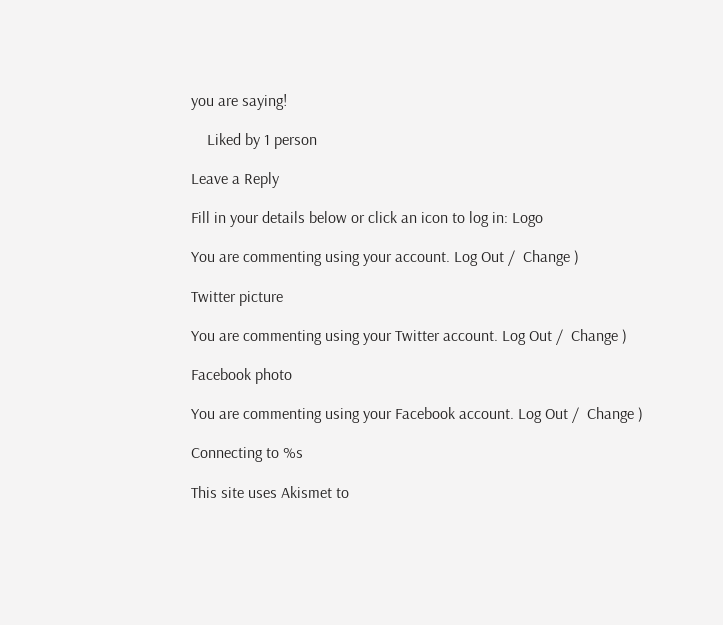you are saying!

    Liked by 1 person

Leave a Reply

Fill in your details below or click an icon to log in: Logo

You are commenting using your account. Log Out /  Change )

Twitter picture

You are commenting using your Twitter account. Log Out /  Change )

Facebook photo

You are commenting using your Facebook account. Log Out /  Change )

Connecting to %s

This site uses Akismet to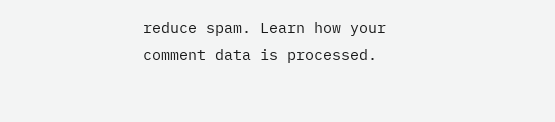reduce spam. Learn how your comment data is processed.